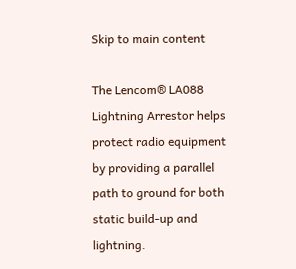Skip to main content

The Lencom® LA088 Lightning Arrestor helps protect radio equipment by providing a parallel path to ground for both static build-up and lightning.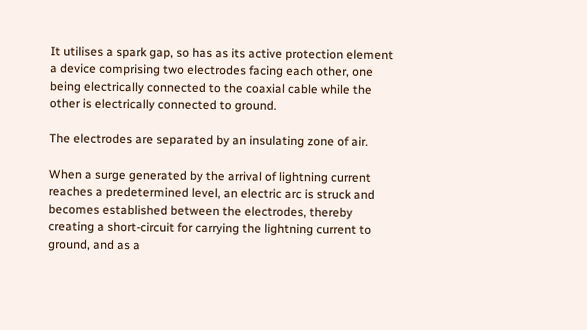It utilises a spark gap, so has as its active protection element a device comprising two electrodes facing each other, one being electrically connected to the coaxial cable while the other is electrically connected to ground.

The electrodes are separated by an insulating zone of air.

When a surge generated by the arrival of lightning current reaches a predetermined level, an electric arc is struck and becomes established between the electrodes, thereby creating a short-circuit for carrying the lightning current to ground, and as a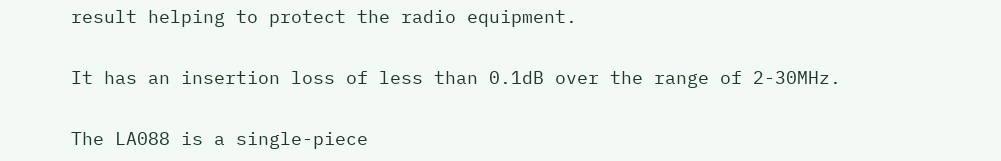result helping to protect the radio equipment.

It has an insertion loss of less than 0.1dB over the range of 2-30MHz.

The LA088 is a single-piece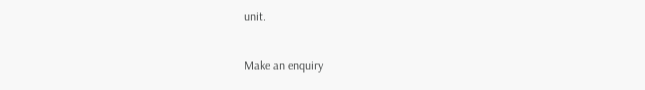unit.

Make an enquiry